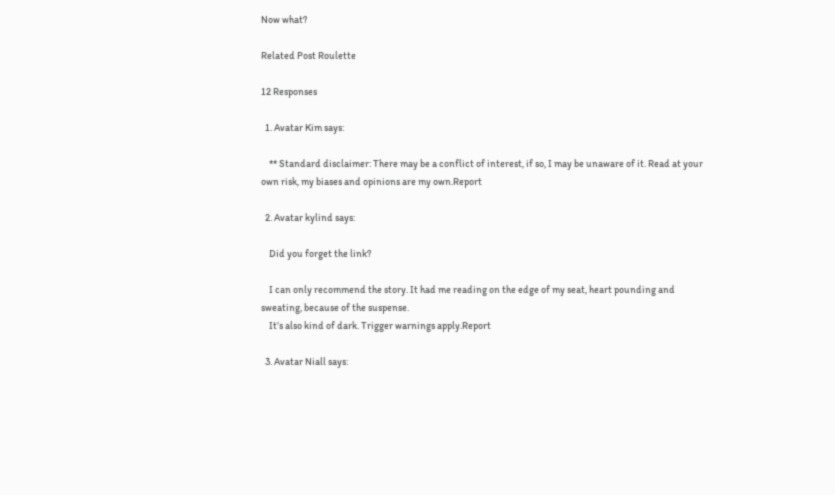Now what?

Related Post Roulette

12 Responses

  1. Avatar Kim says:

    ** Standard disclaimer: There may be a conflict of interest, if so, I may be unaware of it. Read at your own risk, my biases and opinions are my own.Report

  2. Avatar kylind says:

    Did you forget the link?

    I can only recommend the story. It had me reading on the edge of my seat, heart pounding and sweating, because of the suspense.
    It’s also kind of dark. Trigger warnings apply.Report

  3. Avatar Niall says: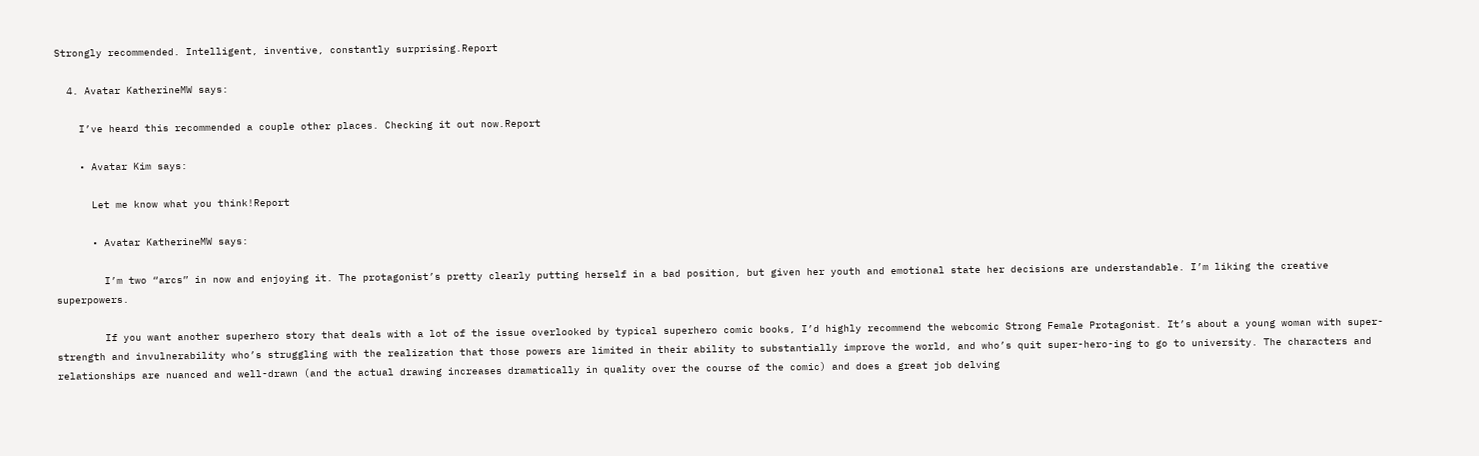Strongly recommended. Intelligent, inventive, constantly surprising.Report

  4. Avatar KatherineMW says:

    I’ve heard this recommended a couple other places. Checking it out now.Report

    • Avatar Kim says:

      Let me know what you think!Report

      • Avatar KatherineMW says:

        I’m two “arcs” in now and enjoying it. The protagonist’s pretty clearly putting herself in a bad position, but given her youth and emotional state her decisions are understandable. I’m liking the creative superpowers.

        If you want another superhero story that deals with a lot of the issue overlooked by typical superhero comic books, I’d highly recommend the webcomic Strong Female Protagonist. It’s about a young woman with super-strength and invulnerability who’s struggling with the realization that those powers are limited in their ability to substantially improve the world, and who’s quit super-hero-ing to go to university. The characters and relationships are nuanced and well-drawn (and the actual drawing increases dramatically in quality over the course of the comic) and does a great job delving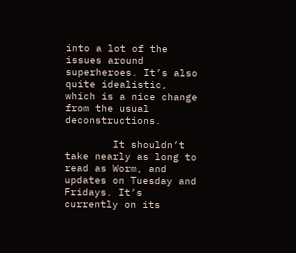into a lot of the issues around superheroes. It’s also quite idealistic, which is a nice change from the usual deconstructions.

        It shouldn’t take nearly as long to read as Worm, and updates on Tuesday and Fridays. It’s currently on its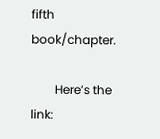fifth book/chapter.

        Here’s the link: